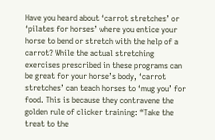Have you heard about ‘carrot stretches’ or ‘pilates for horses’ where you entice your horse to bend or stretch with the help of a carrot? While the actual stretching exercises prescribed in these programs can be great for your horse’s body, ‘carrot stretches’ can teach horses to ‘mug you’ for food. This is because they contravene the golden rule of clicker training: “Take the treat to the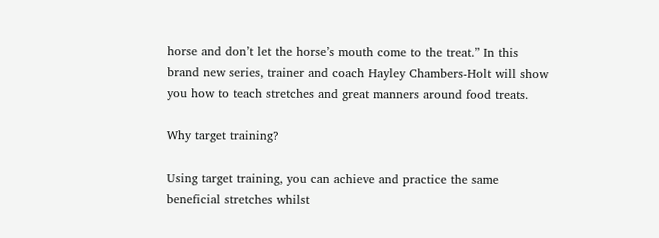horse and don’t let the horse’s mouth come to the treat.” In this brand new series, trainer and coach Hayley Chambers-Holt will show you how to teach stretches and great manners around food treats.

Why target training?

Using target training, you can achieve and practice the same beneficial stretches whilst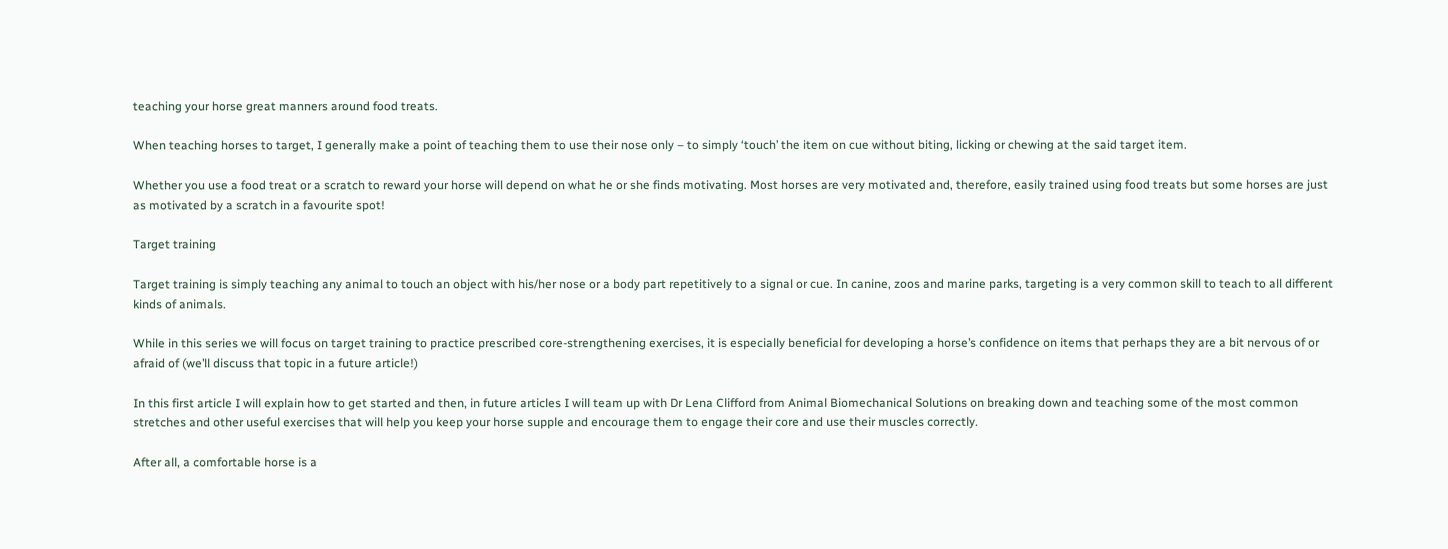teaching your horse great manners around food treats.

When teaching horses to target, I generally make a point of teaching them to use their nose only – to simply ‘touch’ the item on cue without biting, licking or chewing at the said target item.

Whether you use a food treat or a scratch to reward your horse will depend on what he or she finds motivating. Most horses are very motivated and, therefore, easily trained using food treats but some horses are just as motivated by a scratch in a favourite spot!

Target training

Target training is simply teaching any animal to touch an object with his/her nose or a body part repetitively to a signal or cue. In canine, zoos and marine parks, targeting is a very common skill to teach to all different kinds of animals.

While in this series we will focus on target training to practice prescribed core-strengthening exercises, it is especially beneficial for developing a horse’s confidence on items that perhaps they are a bit nervous of or afraid of (we’ll discuss that topic in a future article!)

In this first article I will explain how to get started and then, in future articles I will team up with Dr Lena Clifford from Animal Biomechanical Solutions on breaking down and teaching some of the most common stretches and other useful exercises that will help you keep your horse supple and encourage them to engage their core and use their muscles correctly.

After all, a comfortable horse is a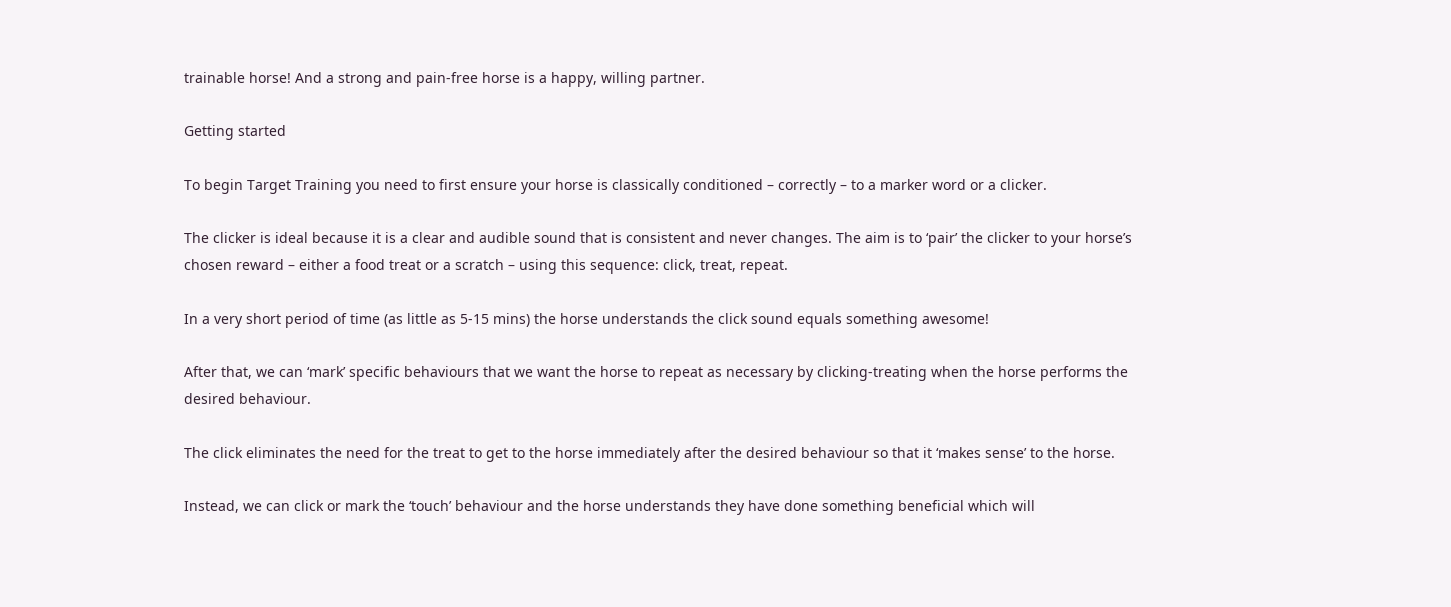trainable horse! And a strong and pain-free horse is a happy, willing partner.

Getting started

To begin Target Training you need to first ensure your horse is classically conditioned – correctly – to a marker word or a clicker.

The clicker is ideal because it is a clear and audible sound that is consistent and never changes. The aim is to ‘pair’ the clicker to your horse’s chosen reward – either a food treat or a scratch – using this sequence: click, treat, repeat.

In a very short period of time (as little as 5-15 mins) the horse understands the click sound equals something awesome!

After that, we can ‘mark’ specific behaviours that we want the horse to repeat as necessary by clicking-treating when the horse performs the desired behaviour.

The click eliminates the need for the treat to get to the horse immediately after the desired behaviour so that it ‘makes sense’ to the horse.

Instead, we can click or mark the ‘touch’ behaviour and the horse understands they have done something beneficial which will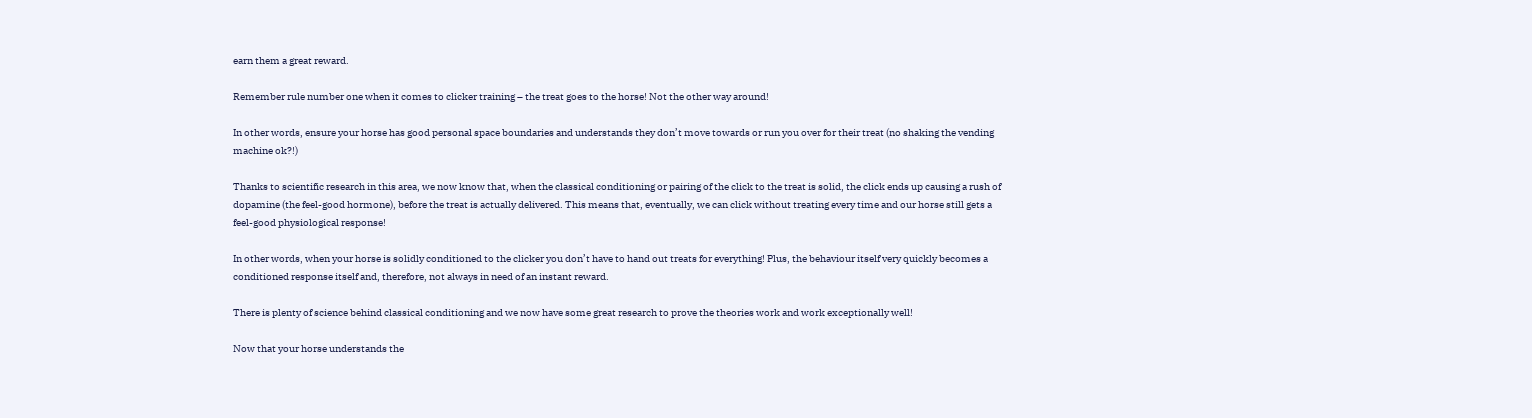earn them a great reward.

Remember rule number one when it comes to clicker training – the treat goes to the horse! Not the other way around!

In other words, ensure your horse has good personal space boundaries and understands they don’t move towards or run you over for their treat (no shaking the vending machine ok?!)

Thanks to scientific research in this area, we now know that, when the classical conditioning or pairing of the click to the treat is solid, the click ends up causing a rush of dopamine (the feel-good hormone), before the treat is actually delivered. This means that, eventually, we can click without treating every time and our horse still gets a feel-good physiological response!

In other words, when your horse is solidly conditioned to the clicker you don’t have to hand out treats for everything! Plus, the behaviour itself very quickly becomes a conditioned response itself and, therefore, not always in need of an instant reward.

There is plenty of science behind classical conditioning and we now have some great research to prove the theories work and work exceptionally well!

Now that your horse understands the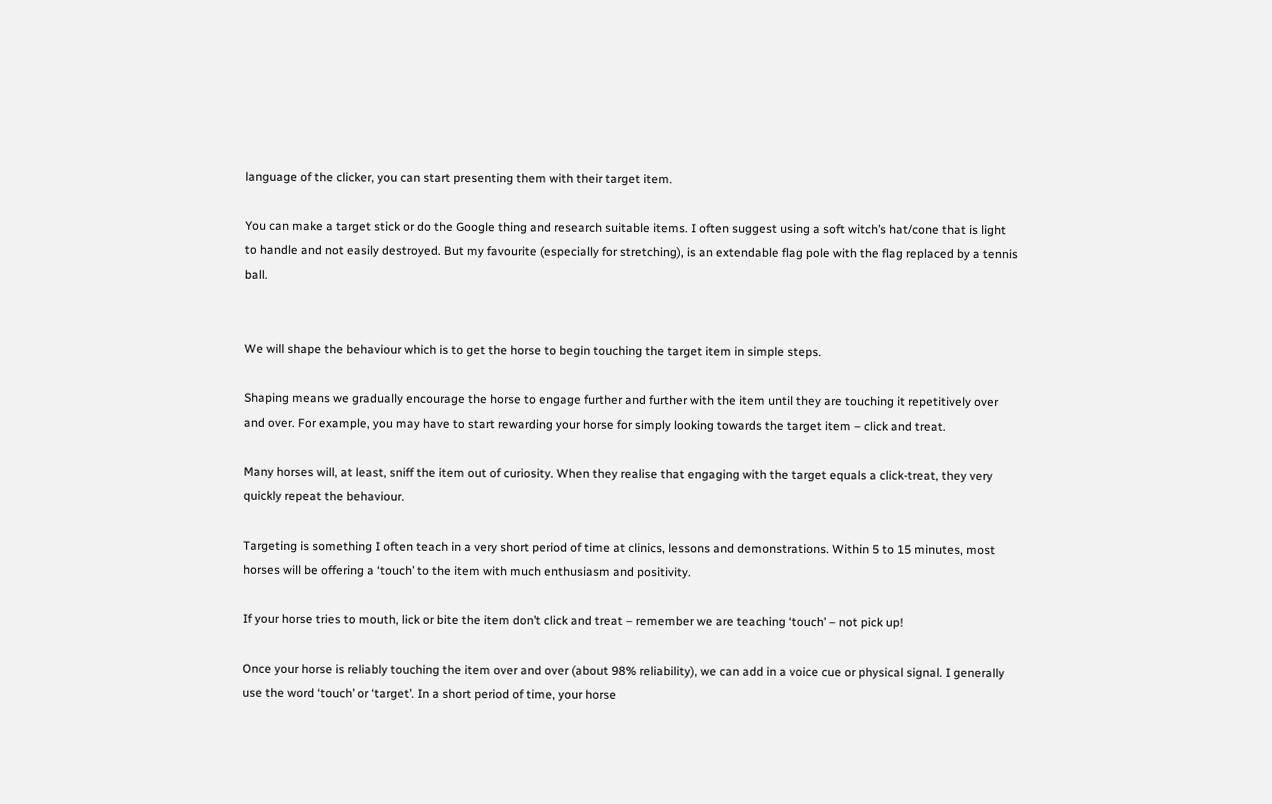language of the clicker, you can start presenting them with their target item.

You can make a target stick or do the Google thing and research suitable items. I often suggest using a soft witch’s hat/cone that is light to handle and not easily destroyed. But my favourite (especially for stretching), is an extendable flag pole with the flag replaced by a tennis ball.


We will shape the behaviour which is to get the horse to begin touching the target item in simple steps.

Shaping means we gradually encourage the horse to engage further and further with the item until they are touching it repetitively over and over. For example, you may have to start rewarding your horse for simply looking towards the target item – click and treat.

Many horses will, at least, sniff the item out of curiosity. When they realise that engaging with the target equals a click-treat, they very quickly repeat the behaviour.

Targeting is something I often teach in a very short period of time at clinics, lessons and demonstrations. Within 5 to 15 minutes, most horses will be offering a ‘touch’ to the item with much enthusiasm and positivity.

If your horse tries to mouth, lick or bite the item don’t click and treat – remember we are teaching ‘touch’ – not pick up!

Once your horse is reliably touching the item over and over (about 98% reliability), we can add in a voice cue or physical signal. I generally use the word ‘touch’ or ‘target’. In a short period of time, your horse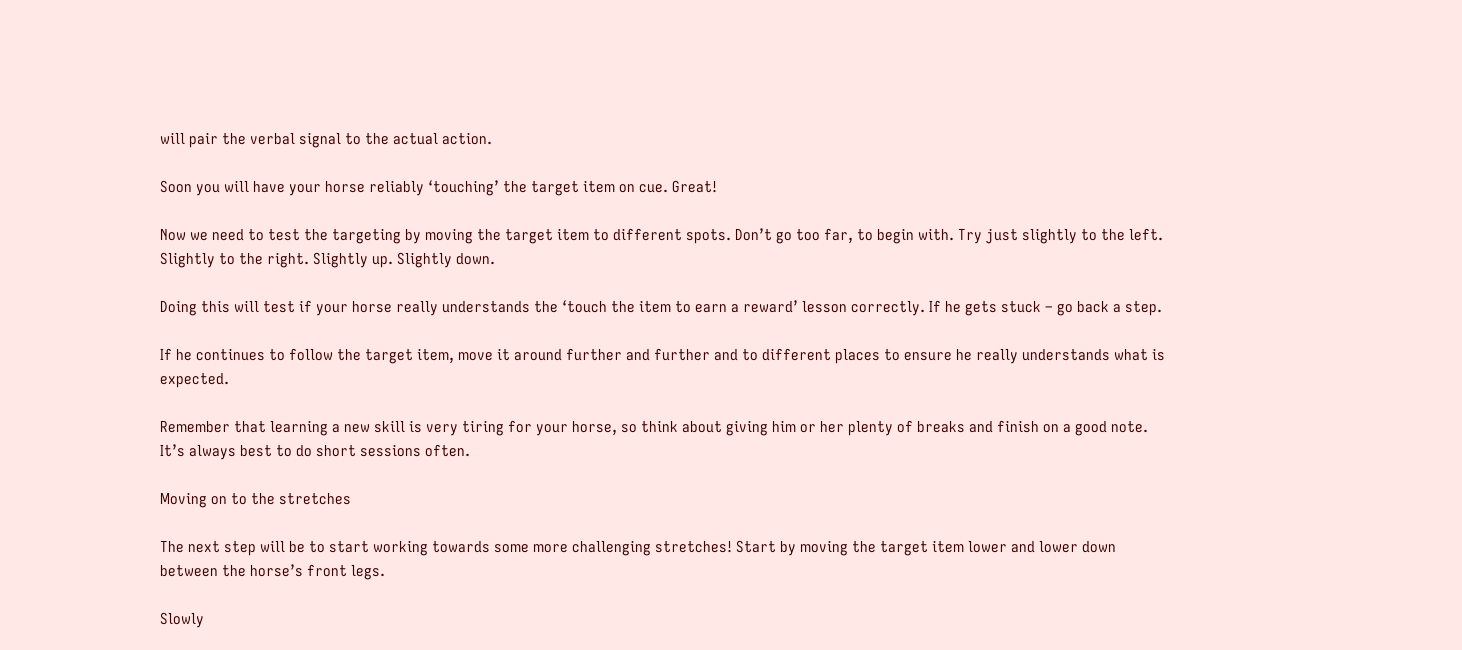will pair the verbal signal to the actual action.

Soon you will have your horse reliably ‘touching’ the target item on cue. Great!

Now we need to test the targeting by moving the target item to different spots. Don’t go too far, to begin with. Try just slightly to the left. Slightly to the right. Slightly up. Slightly down.

Doing this will test if your horse really understands the ‘touch the item to earn a reward’ lesson correctly. If he gets stuck – go back a step.

If he continues to follow the target item, move it around further and further and to different places to ensure he really understands what is expected.

Remember that learning a new skill is very tiring for your horse, so think about giving him or her plenty of breaks and finish on a good note. It’s always best to do short sessions often.

Moving on to the stretches

The next step will be to start working towards some more challenging stretches! Start by moving the target item lower and lower down between the horse’s front legs.

Slowly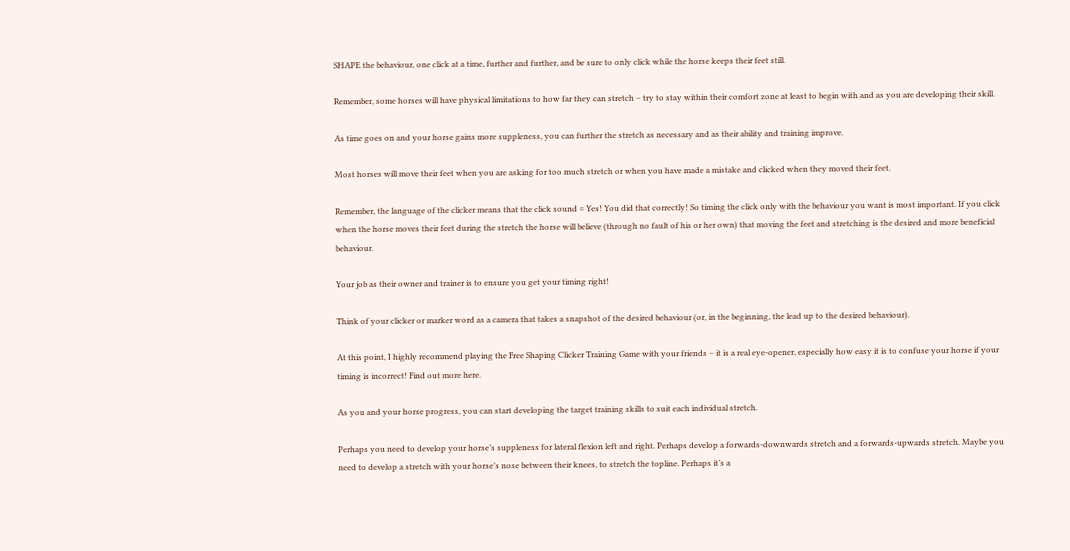SHAPE the behaviour, one click at a time, further and further, and be sure to only click while the horse keeps their feet still.

Remember, some horses will have physical limitations to how far they can stretch – try to stay within their comfort zone at least to begin with and as you are developing their skill.

As time goes on and your horse gains more suppleness, you can further the stretch as necessary and as their ability and training improve.

Most horses will move their feet when you are asking for too much stretch or when you have made a mistake and clicked when they moved their feet.

Remember, the language of the clicker means that the click sound = Yes! You did that correctly! So timing the click only with the behaviour you want is most important. If you click when the horse moves their feet during the stretch the horse will believe (through no fault of his or her own) that moving the feet and stretching is the desired and more beneficial behaviour.

Your job as their owner and trainer is to ensure you get your timing right!

Think of your clicker or marker word as a camera that takes a snapshot of the desired behaviour (or, in the beginning, the lead up to the desired behaviour).

At this point, I highly recommend playing the Free Shaping Clicker Training Game with your friends – it is a real eye-opener, especially how easy it is to confuse your horse if your timing is incorrect! Find out more here.

As you and your horse progress, you can start developing the target training skills to suit each individual stretch.

Perhaps you need to develop your horse’s suppleness for lateral flexion left and right. Perhaps develop a forwards-downwards stretch and a forwards-upwards stretch. Maybe you need to develop a stretch with your horse’s nose between their knees, to stretch the topline. Perhaps it’s a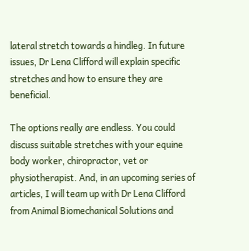lateral stretch towards a hindleg. In future issues, Dr Lena Clifford will explain specific stretches and how to ensure they are beneficial.

The options really are endless. You could discuss suitable stretches with your equine body worker, chiropractor, vet or physiotherapist. And, in an upcoming series of articles, I will team up with Dr Lena Clifford from Animal Biomechanical Solutions and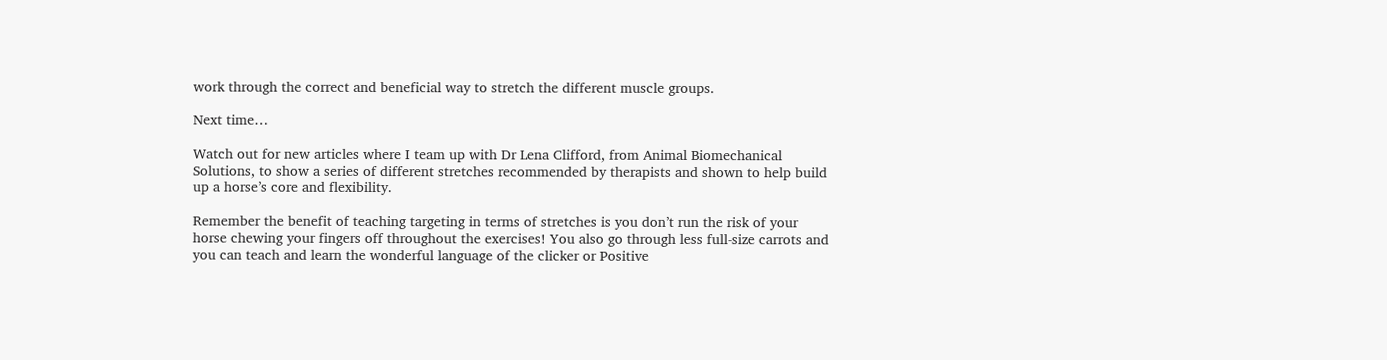work through the correct and beneficial way to stretch the different muscle groups.

Next time…

Watch out for new articles where I team up with Dr Lena Clifford, from Animal Biomechanical Solutions, to show a series of different stretches recommended by therapists and shown to help build up a horse’s core and flexibility.

Remember the benefit of teaching targeting in terms of stretches is you don’t run the risk of your horse chewing your fingers off throughout the exercises! You also go through less full-size carrots and you can teach and learn the wonderful language of the clicker or Positive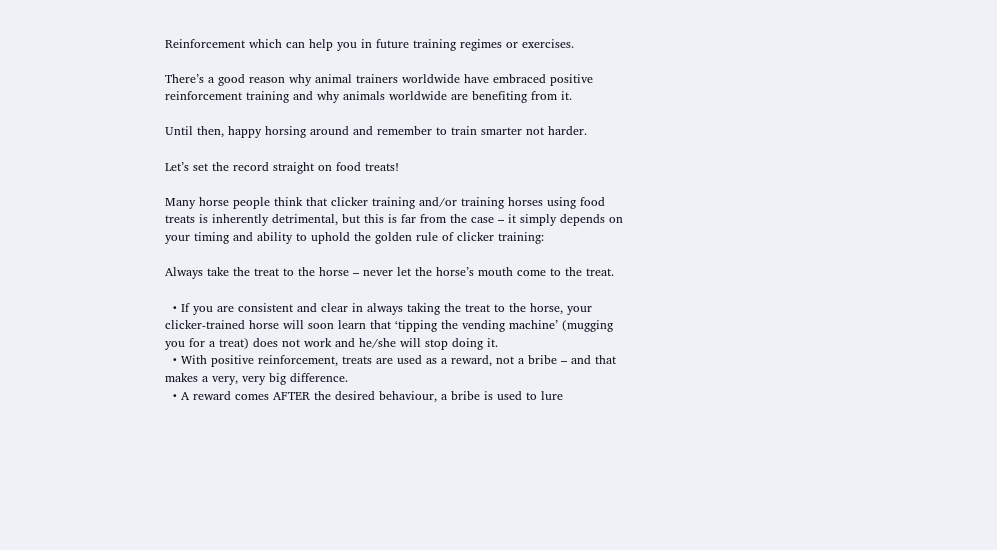Reinforcement which can help you in future training regimes or exercises.

There’s a good reason why animal trainers worldwide have embraced positive reinforcement training and why animals worldwide are benefiting from it.

Until then, happy horsing around and remember to train smarter not harder.

Let’s set the record straight on food treats!

Many horse people think that clicker training and/or training horses using food treats is inherently detrimental, but this is far from the case – it simply depends on your timing and ability to uphold the golden rule of clicker training:

Always take the treat to the horse – never let the horse’s mouth come to the treat.

  • If you are consistent and clear in always taking the treat to the horse, your clicker-trained horse will soon learn that ‘tipping the vending machine’ (mugging you for a treat) does not work and he/she will stop doing it.
  • With positive reinforcement, treats are used as a reward, not a bribe – and that makes a very, very big difference.
  • A reward comes AFTER the desired behaviour, a bribe is used to lure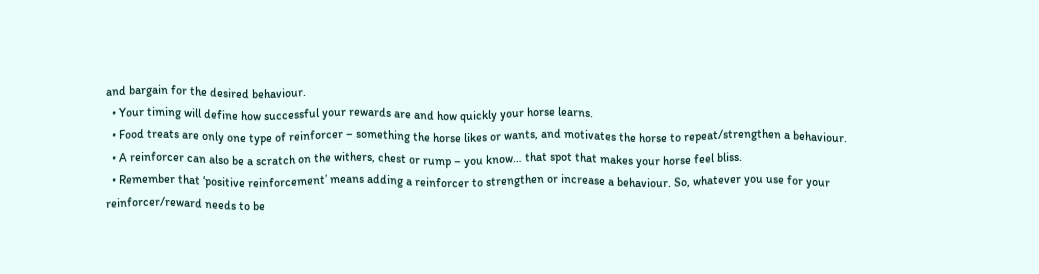and bargain for the desired behaviour.
  • Your timing will define how successful your rewards are and how quickly your horse learns.
  • Food treats are only one type of reinforcer – something the horse likes or wants, and motivates the horse to repeat/strengthen a behaviour.
  • A reinforcer can also be a scratch on the withers, chest or rump – you know… that spot that makes your horse feel bliss.
  • Remember that ‘positive reinforcement’ means adding a reinforcer to strengthen or increase a behaviour. So, whatever you use for your reinforcer/reward needs to be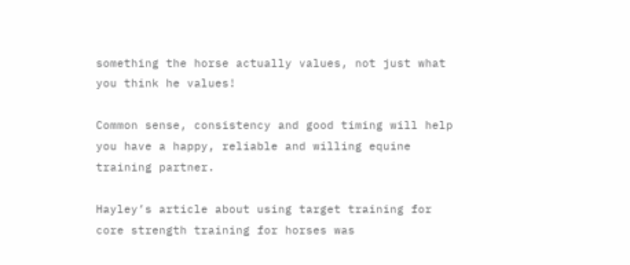something the horse actually values, not just what you think he values!

Common sense, consistency and good timing will help you have a happy, reliable and willing equine training partner.

Hayley’s article about using target training for core strength training for horses was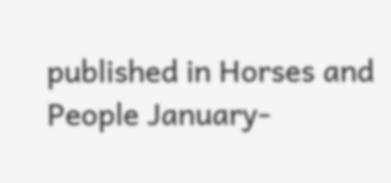published in Horses and People January-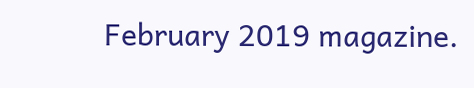February 2019 magazine.